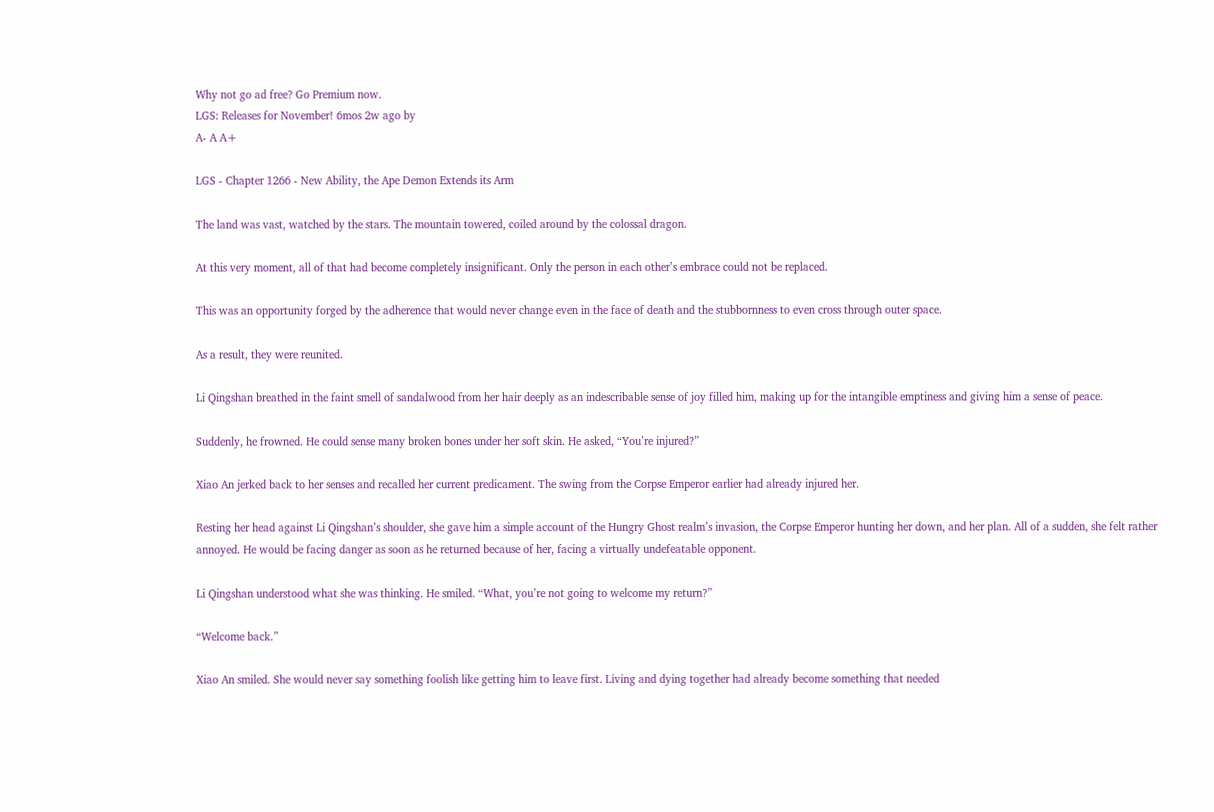Why not go ad free? Go Premium now.
LGS: Releases for November! 6mos 2w ago by
A- A A+

LGS - Chapter 1266 - New Ability, the Ape Demon Extends its Arm

The land was vast, watched by the stars. The mountain towered, coiled around by the colossal dragon.

At this very moment, all of that had become completely insignificant. Only the person in each other’s embrace could not be replaced.

This was an opportunity forged by the adherence that would never change even in the face of death and the stubbornness to even cross through outer space.

As a result, they were reunited.

Li Qingshan breathed in the faint smell of sandalwood from her hair deeply as an indescribable sense of joy filled him, making up for the intangible emptiness and giving him a sense of peace.

Suddenly, he frowned. He could sense many broken bones under her soft skin. He asked, “You’re injured?”

Xiao An jerked back to her senses and recalled her current predicament. The swing from the Corpse Emperor earlier had already injured her.

Resting her head against Li Qingshan’s shoulder, she gave him a simple account of the Hungry Ghost realm’s invasion, the Corpse Emperor hunting her down, and her plan. All of a sudden, she felt rather annoyed. He would be facing danger as soon as he returned because of her, facing a virtually undefeatable opponent.

Li Qingshan understood what she was thinking. He smiled. “What, you’re not going to welcome my return?”

“Welcome back.”

Xiao An smiled. She would never say something foolish like getting him to leave first. Living and dying together had already become something that needed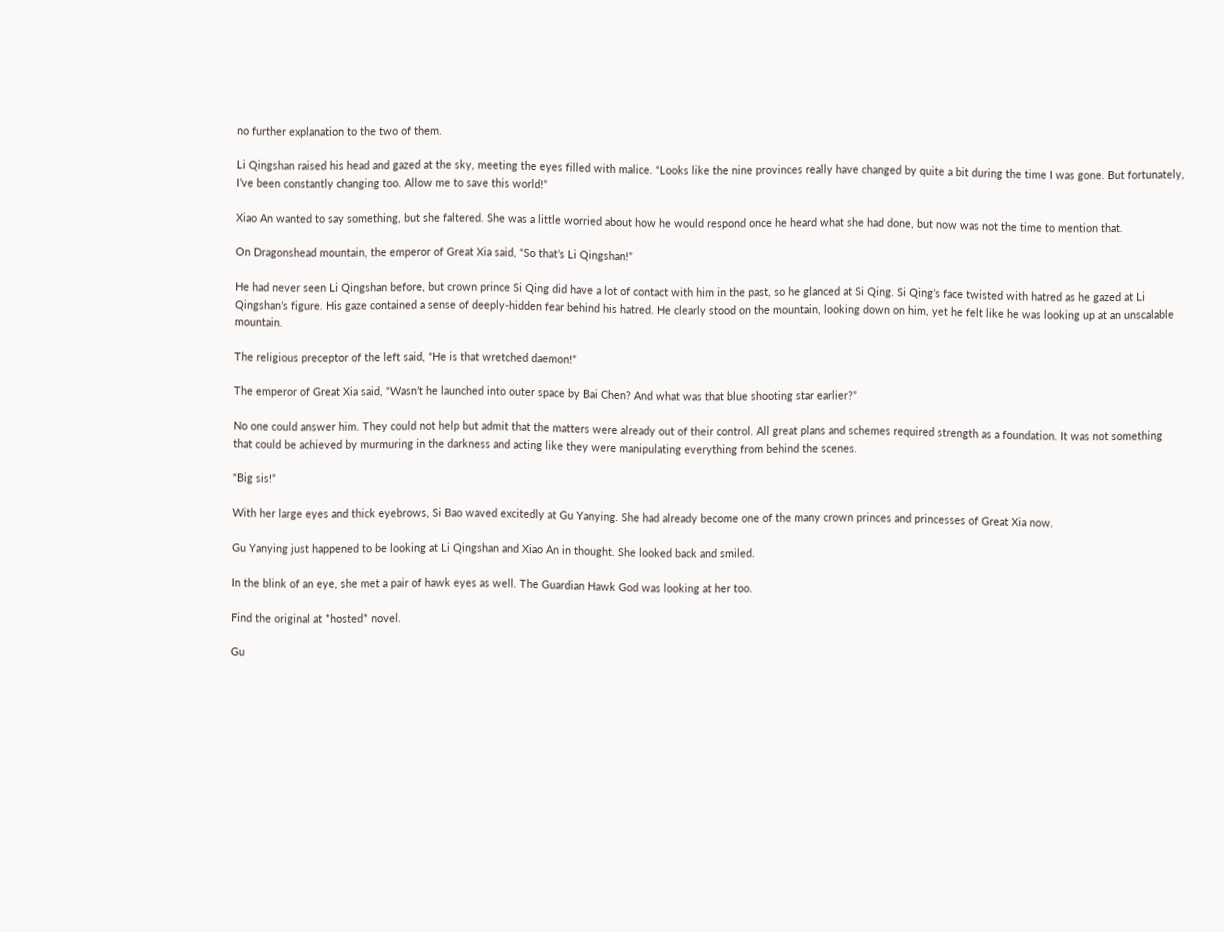no further explanation to the two of them.

Li Qingshan raised his head and gazed at the sky, meeting the eyes filled with malice. “Looks like the nine provinces really have changed by quite a bit during the time I was gone. But fortunately, I’ve been constantly changing too. Allow me to save this world!”

Xiao An wanted to say something, but she faltered. She was a little worried about how he would respond once he heard what she had done, but now was not the time to mention that.

On Dragonshead mountain, the emperor of Great Xia said, “So that’s Li Qingshan!”

He had never seen Li Qingshan before, but crown prince Si Qing did have a lot of contact with him in the past, so he glanced at Si Qing. Si Qing’s face twisted with hatred as he gazed at Li Qingshan’s figure. His gaze contained a sense of deeply-hidden fear behind his hatred. He clearly stood on the mountain, looking down on him, yet he felt like he was looking up at an unscalable mountain.

The religious preceptor of the left said, “He is that wretched daemon!”

The emperor of Great Xia said, “Wasn’t he launched into outer space by Bai Chen? And what was that blue shooting star earlier?”

No one could answer him. They could not help but admit that the matters were already out of their control. All great plans and schemes required strength as a foundation. It was not something that could be achieved by murmuring in the darkness and acting like they were manipulating everything from behind the scenes.

“Big sis!”

With her large eyes and thick eyebrows, Si Bao waved excitedly at Gu Yanying. She had already become one of the many crown princes and princesses of Great Xia now.

Gu Yanying just happened to be looking at Li Qingshan and Xiao An in thought. She looked back and smiled.

In the blink of an eye, she met a pair of hawk eyes as well. The Guardian Hawk God was looking at her too.

Find the original at *hosted* novel.

Gu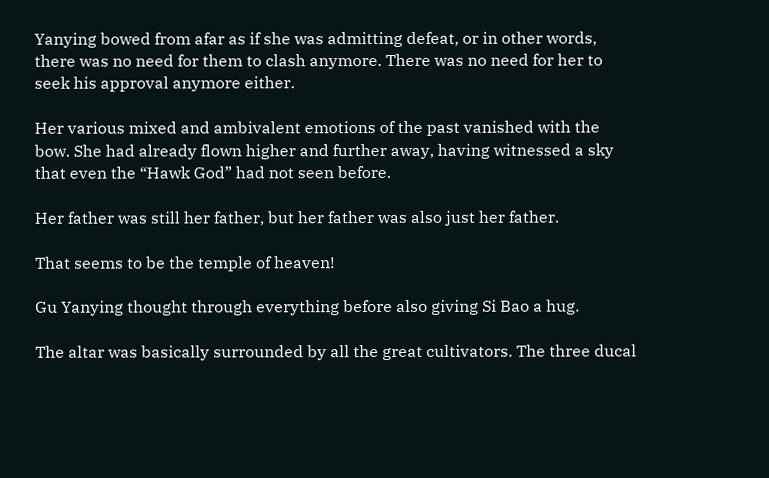Yanying bowed from afar as if she was admitting defeat, or in other words, there was no need for them to clash anymore. There was no need for her to seek his approval anymore either.

Her various mixed and ambivalent emotions of the past vanished with the bow. She had already flown higher and further away, having witnessed a sky that even the “Hawk God” had not seen before.

Her father was still her father, but her father was also just her father.

That seems to be the temple of heaven!

Gu Yanying thought through everything before also giving Si Bao a hug.

The altar was basically surrounded by all the great cultivators. The three ducal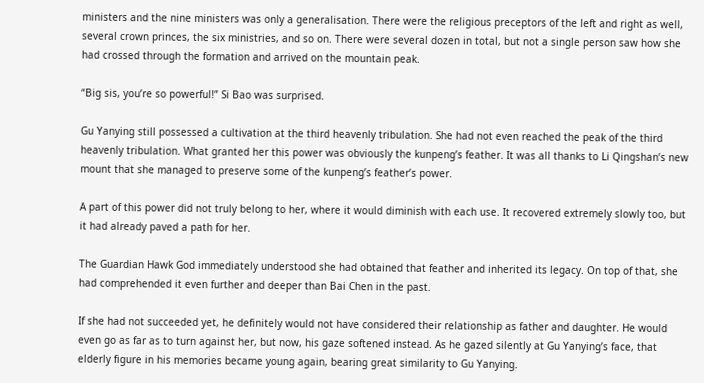ministers and the nine ministers was only a generalisation. There were the religious preceptors of the left and right as well, several crown princes, the six ministries, and so on. There were several dozen in total, but not a single person saw how she had crossed through the formation and arrived on the mountain peak.

“Big sis, you’re so powerful!” Si Bao was surprised.

Gu Yanying still possessed a cultivation at the third heavenly tribulation. She had not even reached the peak of the third heavenly tribulation. What granted her this power was obviously the kunpeng’s feather. It was all thanks to Li Qingshan’s new mount that she managed to preserve some of the kunpeng’s feather’s power.

A part of this power did not truly belong to her, where it would diminish with each use. It recovered extremely slowly too, but it had already paved a path for her.

The Guardian Hawk God immediately understood she had obtained that feather and inherited its legacy. On top of that, she had comprehended it even further and deeper than Bai Chen in the past.

If she had not succeeded yet, he definitely would not have considered their relationship as father and daughter. He would even go as far as to turn against her, but now, his gaze softened instead. As he gazed silently at Gu Yanying’s face, that elderly figure in his memories became young again, bearing great similarity to Gu Yanying.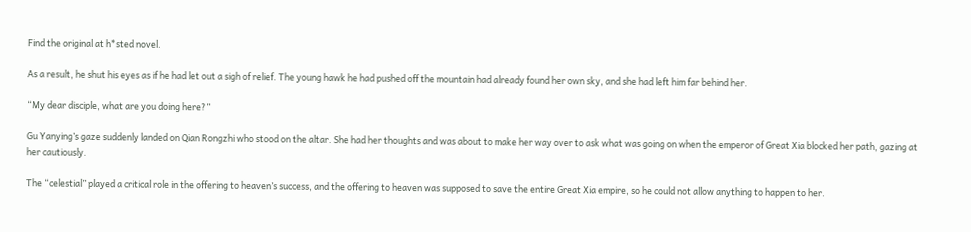Find the original at h*sted novel.

As a result, he shut his eyes as if he had let out a sigh of relief. The young hawk he had pushed off the mountain had already found her own sky, and she had left him far behind her.

“My dear disciple, what are you doing here?”

Gu Yanying’s gaze suddenly landed on Qian Rongzhi who stood on the altar. She had her thoughts and was about to make her way over to ask what was going on when the emperor of Great Xia blocked her path, gazing at her cautiously.

The “celestial” played a critical role in the offering to heaven’s success, and the offering to heaven was supposed to save the entire Great Xia empire, so he could not allow anything to happen to her.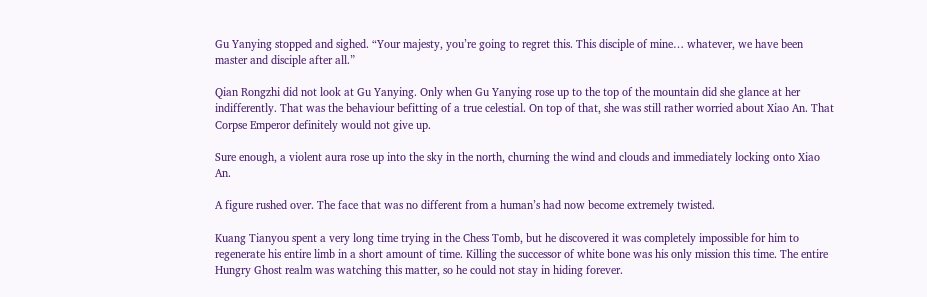Gu Yanying stopped and sighed. “Your majesty, you’re going to regret this. This disciple of mine… whatever, we have been master and disciple after all.”

Qian Rongzhi did not look at Gu Yanying. Only when Gu Yanying rose up to the top of the mountain did she glance at her indifferently. That was the behaviour befitting of a true celestial. On top of that, she was still rather worried about Xiao An. That Corpse Emperor definitely would not give up.

Sure enough, a violent aura rose up into the sky in the north, churning the wind and clouds and immediately locking onto Xiao An.

A figure rushed over. The face that was no different from a human’s had now become extremely twisted.

Kuang Tianyou spent a very long time trying in the Chess Tomb, but he discovered it was completely impossible for him to regenerate his entire limb in a short amount of time. Killing the successor of white bone was his only mission this time. The entire Hungry Ghost realm was watching this matter, so he could not stay in hiding forever.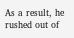As a result, he rushed out of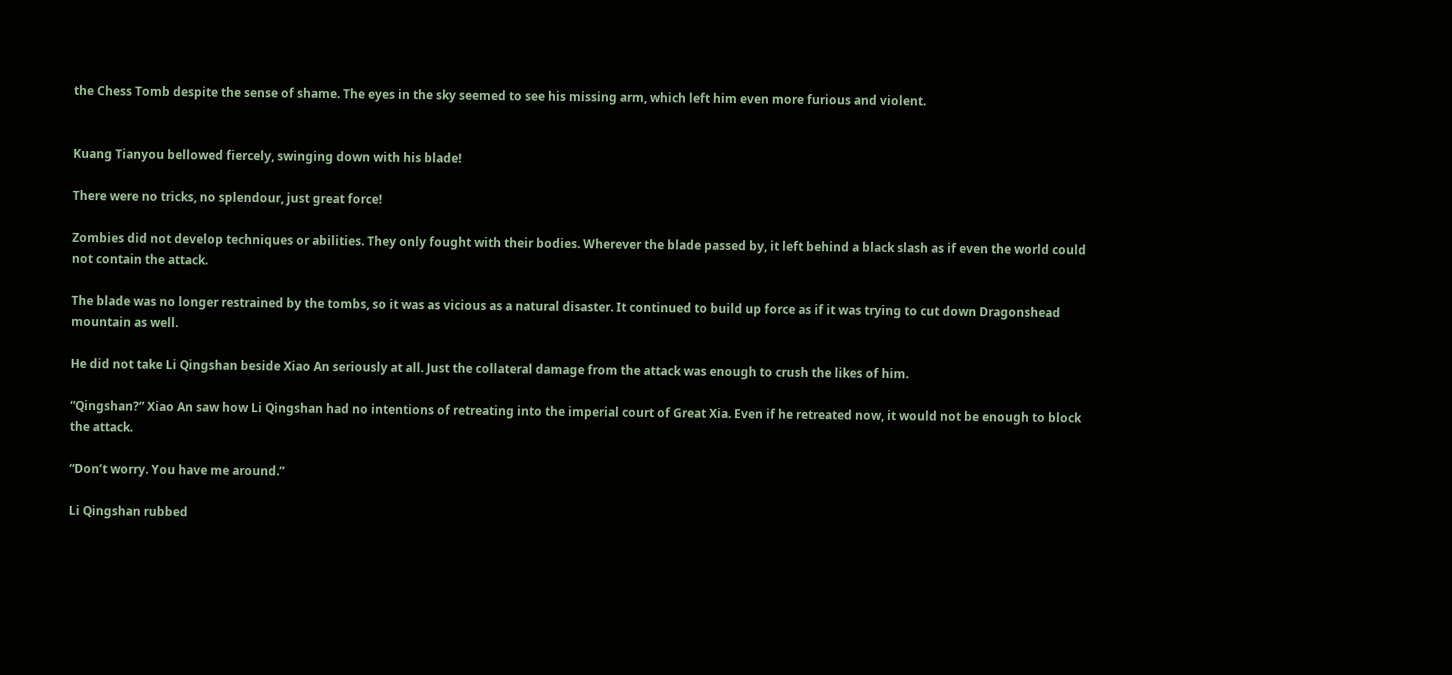the Chess Tomb despite the sense of shame. The eyes in the sky seemed to see his missing arm, which left him even more furious and violent.


Kuang Tianyou bellowed fiercely, swinging down with his blade!

There were no tricks, no splendour, just great force!

Zombies did not develop techniques or abilities. They only fought with their bodies. Wherever the blade passed by, it left behind a black slash as if even the world could not contain the attack.

The blade was no longer restrained by the tombs, so it was as vicious as a natural disaster. It continued to build up force as if it was trying to cut down Dragonshead mountain as well.

He did not take Li Qingshan beside Xiao An seriously at all. Just the collateral damage from the attack was enough to crush the likes of him.

“Qingshan?” Xiao An saw how Li Qingshan had no intentions of retreating into the imperial court of Great Xia. Even if he retreated now, it would not be enough to block the attack.

“Don’t worry. You have me around.”

Li Qingshan rubbed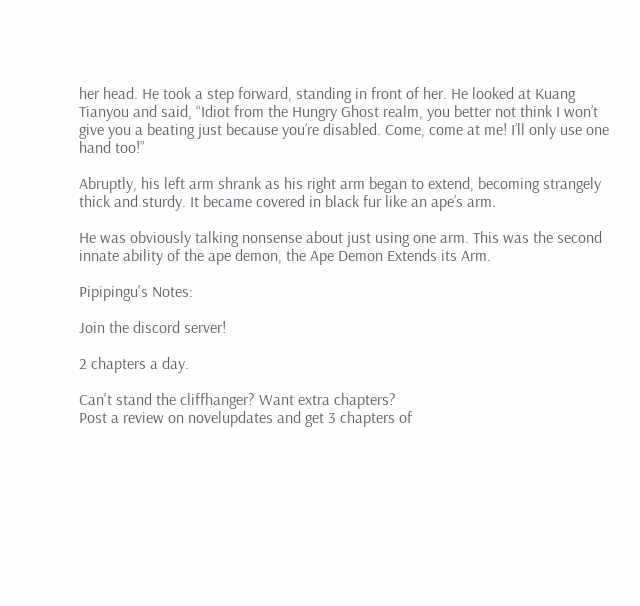her head. He took a step forward, standing in front of her. He looked at Kuang Tianyou and said, “Idiot from the Hungry Ghost realm, you better not think I won’t give you a beating just because you’re disabled. Come, come at me! I’ll only use one hand too!”

Abruptly, his left arm shrank as his right arm began to extend, becoming strangely thick and sturdy. It became covered in black fur like an ape’s arm.

He was obviously talking nonsense about just using one arm. This was the second innate ability of the ape demon, the Ape Demon Extends its Arm.

Pipipingu's Notes:

Join the discord server!

2 chapters a day.

Can't stand the cliffhanger? Want extra chapters?
Post a review on novelupdates and get 3 chapters of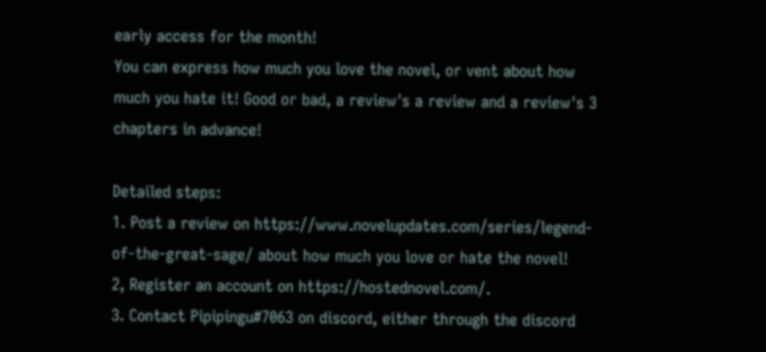early access for the month!
You can express how much you love the novel, or vent about how much you hate it! Good or bad, a review's a review and a review's 3 chapters in advance!

Detailed steps:
1. Post a review on https://www.novelupdates.com/series/legend-of-the-great-sage/ about how much you love or hate the novel!
2, Register an account on https://hostednovel.com/.
3. Contact Pipipingu#7063 on discord, either through the discord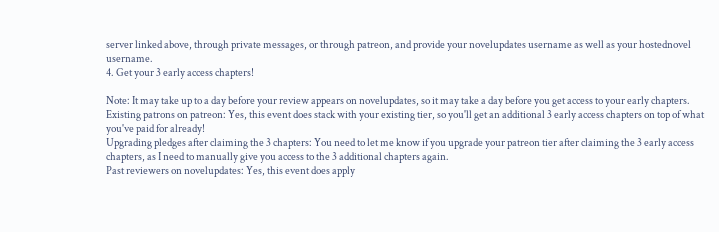server linked above, through private messages, or through patreon, and provide your novelupdates username as well as your hostednovel username.
4. Get your 3 early access chapters!

Note: It may take up to a day before your review appears on novelupdates, so it may take a day before you get access to your early chapters.
Existing patrons on patreon: Yes, this event does stack with your existing tier, so you'll get an additional 3 early access chapters on top of what you've paid for already!
Upgrading pledges after claiming the 3 chapters: You need to let me know if you upgrade your patreon tier after claiming the 3 early access chapters, as I need to manually give you access to the 3 additional chapters again.
Past reviewers on novelupdates: Yes, this event does apply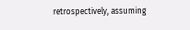retrospectively, assuming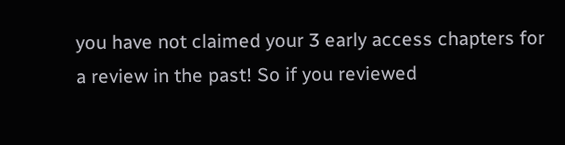you have not claimed your 3 early access chapters for a review in the past! So if you reviewed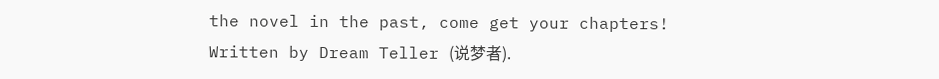the novel in the past, come get your chapters!
Written by Dream Teller (说梦者).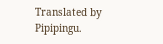Translated by Pipipingu.